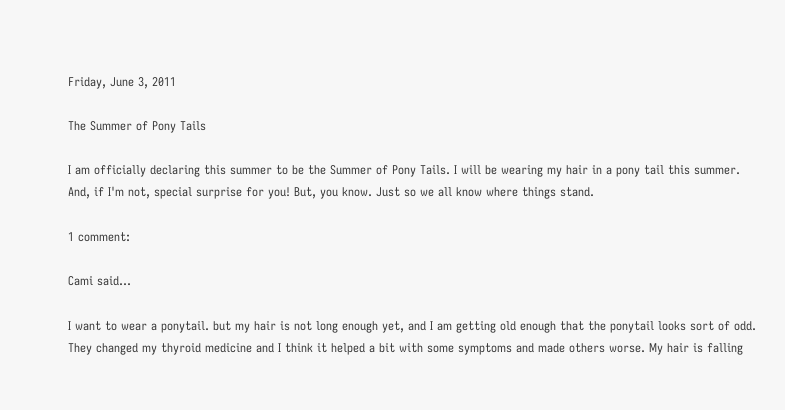Friday, June 3, 2011

The Summer of Pony Tails

I am officially declaring this summer to be the Summer of Pony Tails. I will be wearing my hair in a pony tail this summer.  And, if I'm not, special surprise for you! But, you know. Just so we all know where things stand.

1 comment:

Cami said...

I want to wear a ponytail. but my hair is not long enough yet, and I am getting old enough that the ponytail looks sort of odd. They changed my thyroid medicine and I think it helped a bit with some symptoms and made others worse. My hair is falling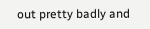out pretty badly and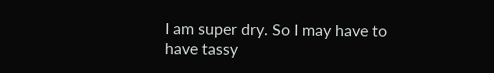I am super dry. So I may have to have tassy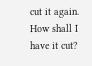cut it again. How shall I have it cut?